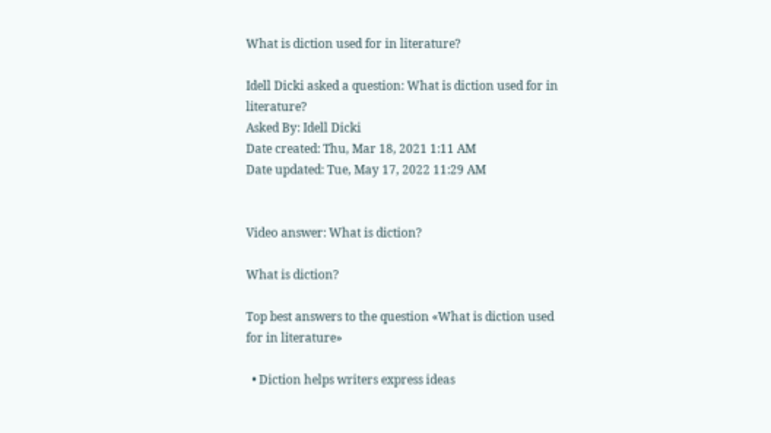What is diction used for in literature?

Idell Dicki asked a question: What is diction used for in literature?
Asked By: Idell Dicki
Date created: Thu, Mar 18, 2021 1:11 AM
Date updated: Tue, May 17, 2022 11:29 AM


Video answer: What is diction?

What is diction?

Top best answers to the question «What is diction used for in literature»

  • Diction helps writers express ideas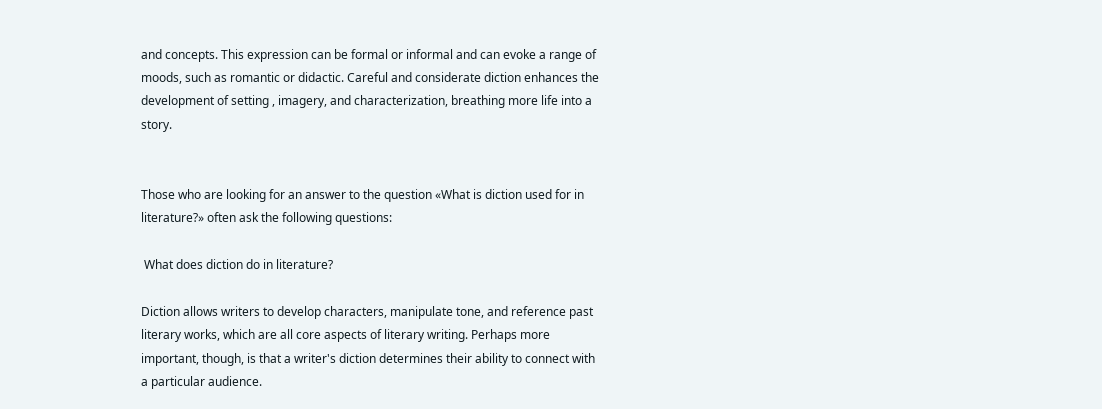and concepts. This expression can be formal or informal and can evoke a range of moods, such as romantic or didactic. Careful and considerate diction enhances the development of setting , imagery, and characterization, breathing more life into a story.


Those who are looking for an answer to the question «What is diction used for in literature?» often ask the following questions:

 What does diction do in literature?

Diction allows writers to develop characters, manipulate tone, and reference past literary works, which are all core aspects of literary writing. Perhaps more important, though, is that a writer's diction determines their ability to connect with a particular audience.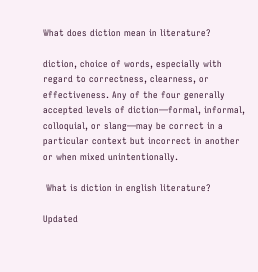What does diction mean in literature?

diction, choice of words, especially with regard to correctness, clearness, or effectiveness. Any of the four generally accepted levels of diction—formal, informal, colloquial, or slang—may be correct in a particular context but incorrect in another or when mixed unintentionally.

 What is diction in english literature?

Updated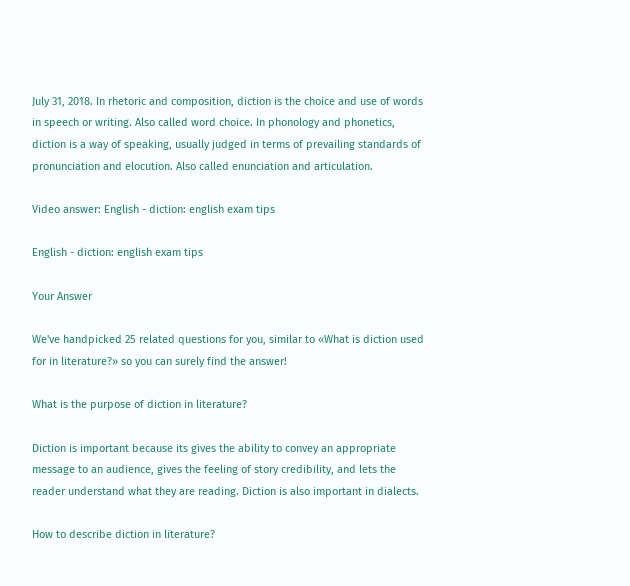July 31, 2018. In rhetoric and composition, diction is the choice and use of words in speech or writing. Also called word choice. In phonology and phonetics, diction is a way of speaking, usually judged in terms of prevailing standards of pronunciation and elocution. Also called enunciation and articulation.

Video answer: English - diction: english exam tips

English - diction: english exam tips

Your Answer

We've handpicked 25 related questions for you, similar to «What is diction used for in literature?» so you can surely find the answer!

What is the purpose of diction in literature?

Diction is important because its gives the ability to convey an appropriate message to an audience, gives the feeling of story credibility, and lets the reader understand what they are reading. Diction is also important in dialects.

How to describe diction in literature?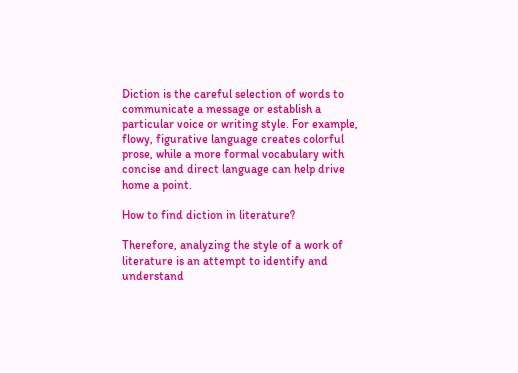Diction is the careful selection of words to communicate a message or establish a particular voice or writing style. For example, flowy, figurative language creates colorful prose, while a more formal vocabulary with concise and direct language can help drive home a point.

How to find diction in literature?

Therefore, analyzing the style of a work of literature is an attempt to identify and understand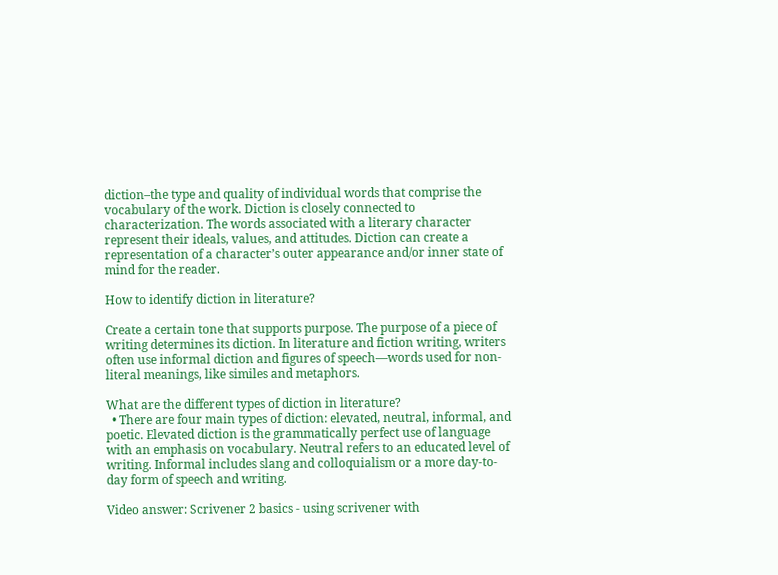diction–the type and quality of individual words that comprise the vocabulary of the work. Diction is closely connected to characterization. The words associated with a literary character represent their ideals, values, and attitudes. Diction can create a representation of a character’s outer appearance and/or inner state of mind for the reader.

How to identify diction in literature?

Create a certain tone that supports purpose. The purpose of a piece of writing determines its diction. In literature and fiction writing, writers often use informal diction and figures of speech—words used for non-literal meanings, like similes and metaphors.

What are the different types of diction in literature?
  • There are four main types of diction: elevated, neutral, informal, and poetic. Elevated diction is the grammatically perfect use of language with an emphasis on vocabulary. Neutral refers to an educated level of writing. Informal includes slang and colloquialism or a more day-to-day form of speech and writing.

Video answer: Scrivener 2 basics - using scrivener with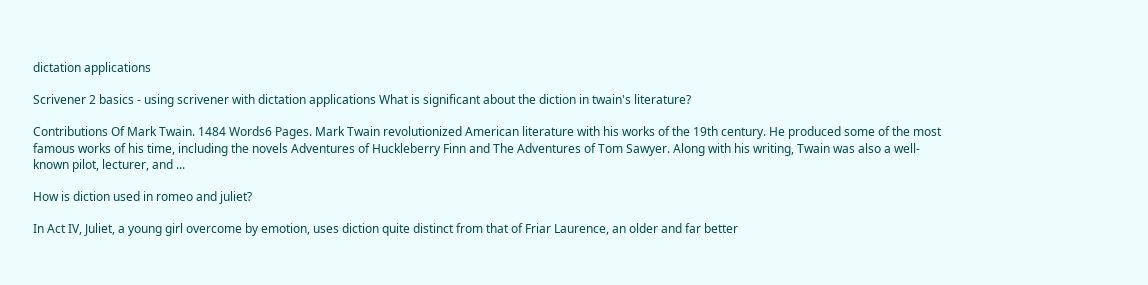dictation applications

Scrivener 2 basics - using scrivener with dictation applications What is significant about the diction in twain's literature?

Contributions Of Mark Twain. 1484 Words6 Pages. Mark Twain revolutionized American literature with his works of the 19th century. He produced some of the most famous works of his time, including the novels Adventures of Huckleberry Finn and The Adventures of Tom Sawyer. Along with his writing, Twain was also a well-known pilot, lecturer, and ...

How is diction used in romeo and juliet?

In Act IV, Juliet, a young girl overcome by emotion, uses diction quite distinct from that of Friar Laurence, an older and far better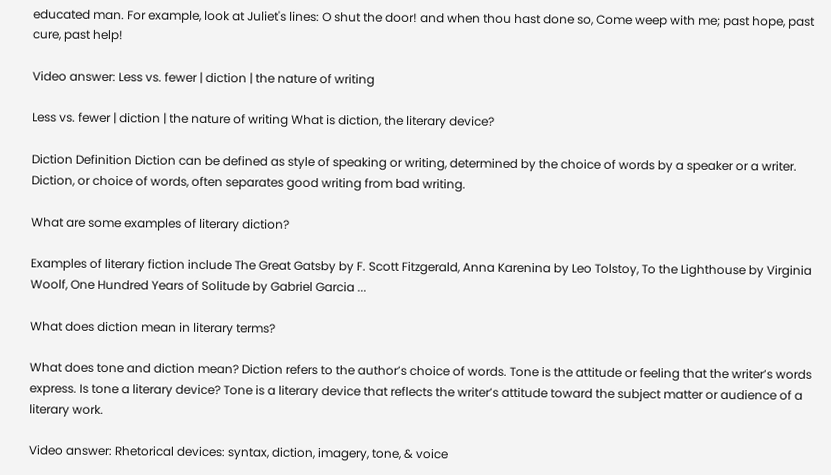educated man. For example, look at Juliet's lines: O shut the door! and when thou hast done so, Come weep with me; past hope, past cure, past help!

Video answer: Less vs. fewer | diction | the nature of writing

Less vs. fewer | diction | the nature of writing What is diction, the literary device?

Diction Definition Diction can be defined as style of speaking or writing, determined by the choice of words by a speaker or a writer. Diction, or choice of words, often separates good writing from bad writing.

What are some examples of literary diction?

Examples of literary fiction include The Great Gatsby by F. Scott Fitzgerald, Anna Karenina by Leo Tolstoy, To the Lighthouse by Virginia Woolf, One Hundred Years of Solitude by Gabriel Garcia ...

What does diction mean in literary terms?

What does tone and diction mean? Diction refers to the author’s choice of words. Tone is the attitude or feeling that the writer’s words express. Is tone a literary device? Tone is a literary device that reflects the writer’s attitude toward the subject matter or audience of a literary work.

Video answer: Rhetorical devices: syntax, diction, imagery, tone, & voice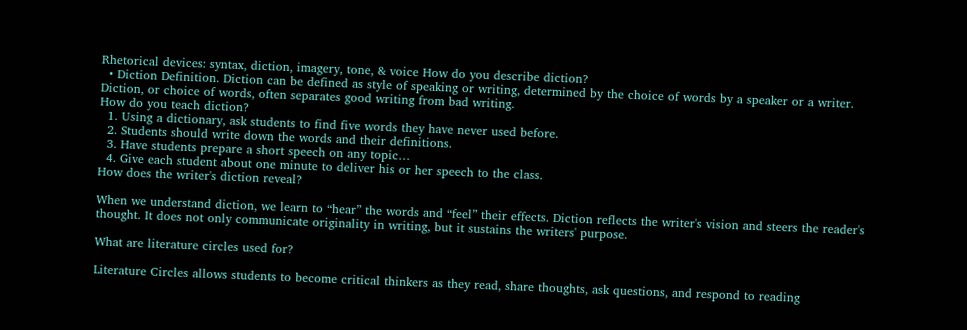Rhetorical devices: syntax, diction, imagery, tone, & voice How do you describe diction?
  • Diction Definition. Diction can be defined as style of speaking or writing, determined by the choice of words by a speaker or a writer. Diction, or choice of words, often separates good writing from bad writing.
How do you teach diction?
  1. Using a dictionary, ask students to find five words they have never used before.
  2. Students should write down the words and their definitions.
  3. Have students prepare a short speech on any topic…
  4. Give each student about one minute to deliver his or her speech to the class.
How does the writer's diction reveal?

When we understand diction, we learn to “hear” the words and “feel” their effects. Diction reflects the writer's vision and steers the reader's thought. It does not only communicate originality in writing, but it sustains the writers' purpose.

What are literature circles used for?

Literature Circles allows students to become critical thinkers as they read, share thoughts, ask questions, and respond to reading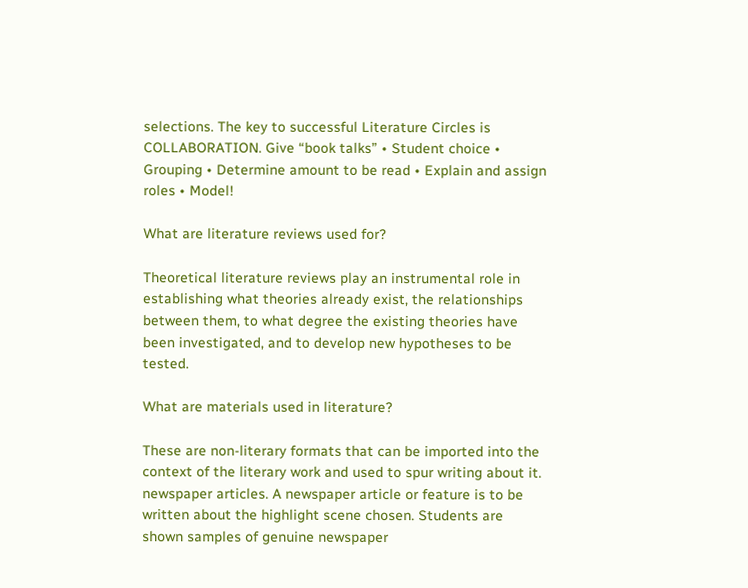selections. The key to successful Literature Circles is COLLABORATION. Give “book talks” • Student choice • Grouping • Determine amount to be read • Explain and assign roles • Model!

What are literature reviews used for?

Theoretical literature reviews play an instrumental role in establishing what theories already exist, the relationships between them, to what degree the existing theories have been investigated, and to develop new hypotheses to be tested.

What are materials used in literature?

These are non-literary formats that can be imported into the context of the literary work and used to spur writing about it. newspaper articles. A newspaper article or feature is to be written about the highlight scene chosen. Students are shown samples of genuine newspaper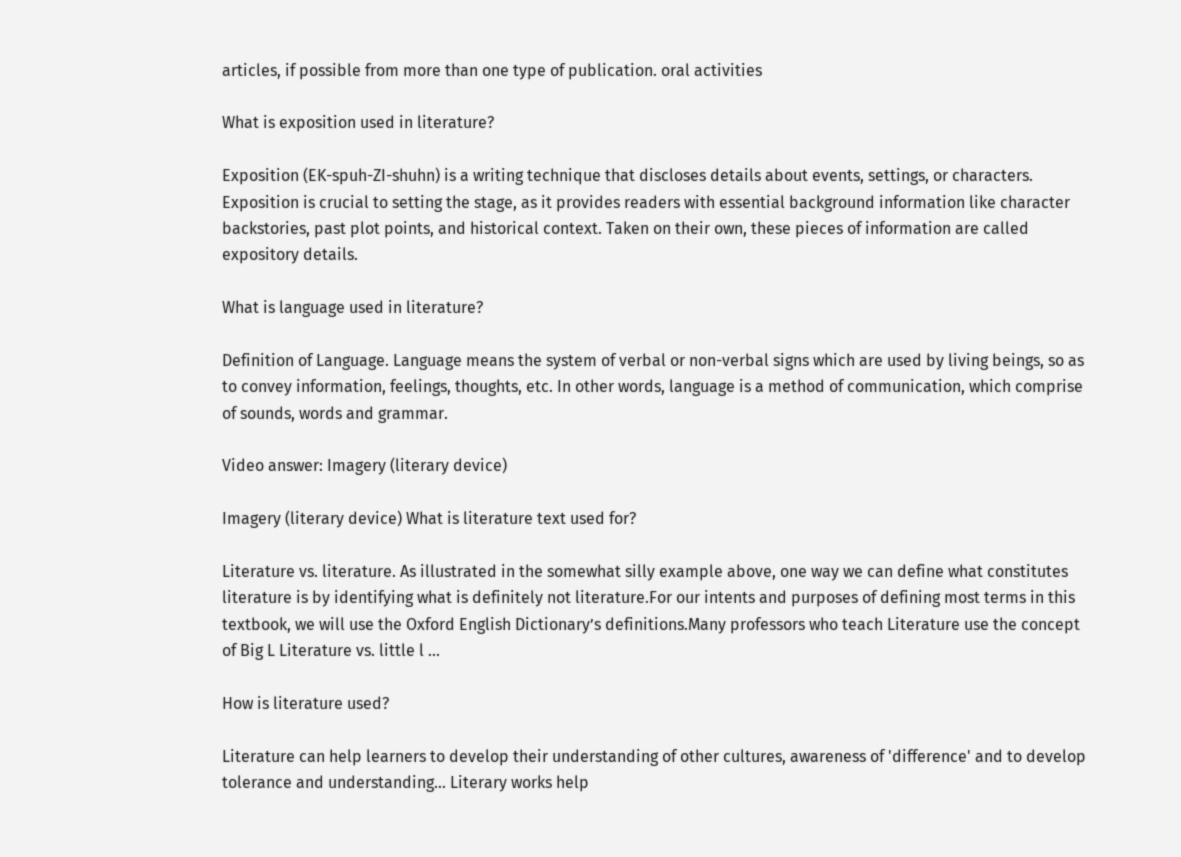articles, if possible from more than one type of publication. oral activities

What is exposition used in literature?

Exposition (EK-spuh-ZI-shuhn) is a writing technique that discloses details about events, settings, or characters. Exposition is crucial to setting the stage, as it provides readers with essential background information like character backstories, past plot points, and historical context. Taken on their own, these pieces of information are called expository details.

What is language used in literature?

Definition of Language. Language means the system of verbal or non-verbal signs which are used by living beings, so as to convey information, feelings, thoughts, etc. In other words, language is a method of communication, which comprise of sounds, words and grammar.

Video answer: Imagery (literary device)

Imagery (literary device) What is literature text used for?

Literature vs. literature. As illustrated in the somewhat silly example above, one way we can define what constitutes literature is by identifying what is definitely not literature.For our intents and purposes of defining most terms in this textbook, we will use the Oxford English Dictionary’s definitions.Many professors who teach Literature use the concept of Big L Literature vs. little l ...

How is literature used?

Literature can help learners to develop their understanding of other cultures, awareness of 'difference' and to develop tolerance and understanding… Literary works help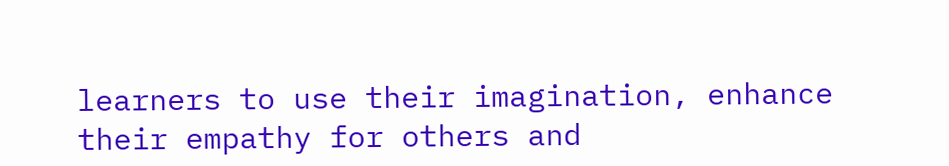learners to use their imagination, enhance their empathy for others and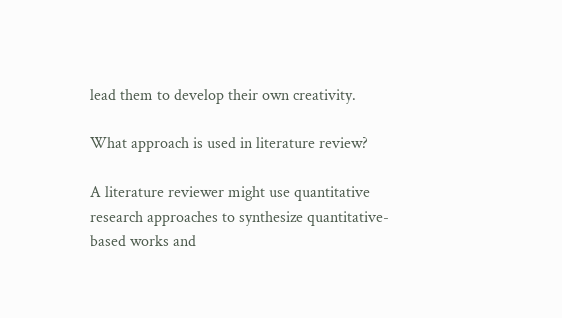lead them to develop their own creativity.

What approach is used in literature review?

A literature reviewer might use quantitative research approaches to synthesize quantitative-based works and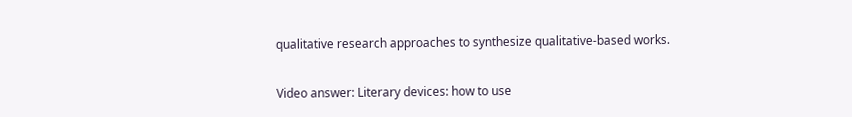qualitative research approaches to synthesize qualitative-based works.

Video answer: Literary devices: how to use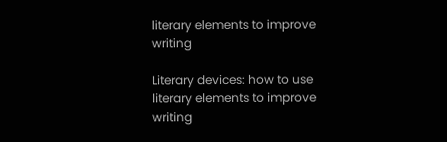literary elements to improve writing

Literary devices: how to use literary elements to improve writing